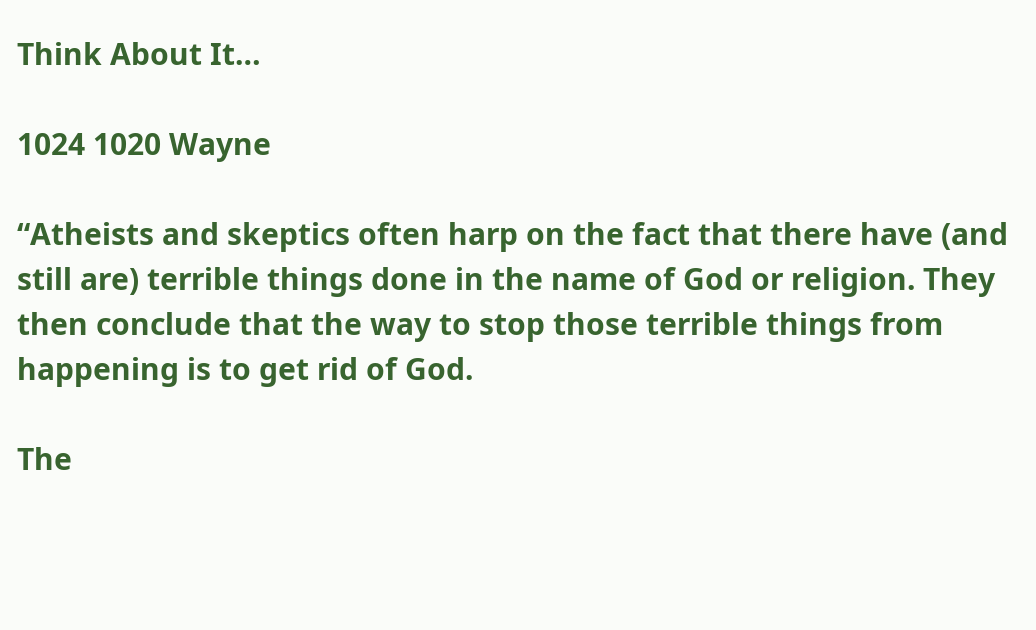Think About It…

1024 1020 Wayne

“Atheists and skeptics often harp on the fact that there have (and still are) terrible things done in the name of God or religion. They then conclude that the way to stop those terrible things from happening is to get rid of God.

The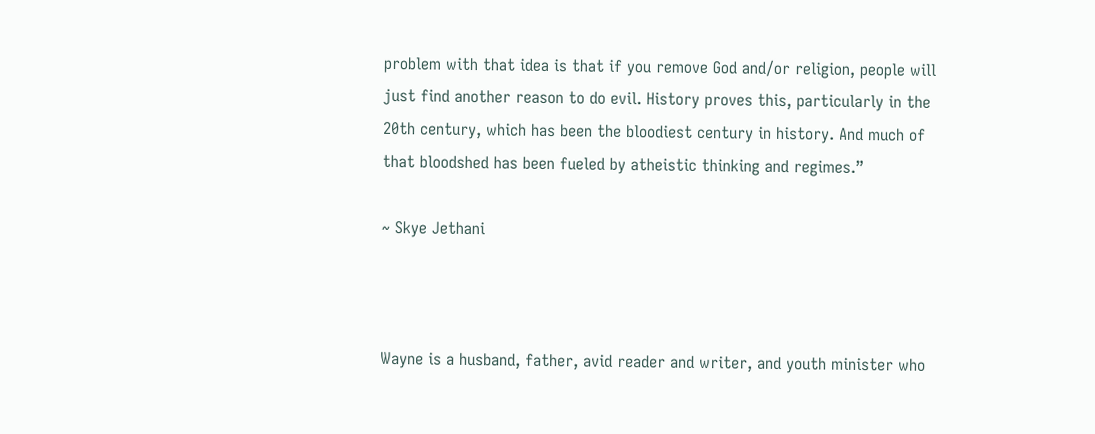problem with that idea is that if you remove God and/or religion, people will just find another reason to do evil. History proves this, particularly in the 20th century, which has been the bloodiest century in history. And much of that bloodshed has been fueled by atheistic thinking and regimes.”

~ Skye Jethani



Wayne is a husband, father, avid reader and writer, and youth minister who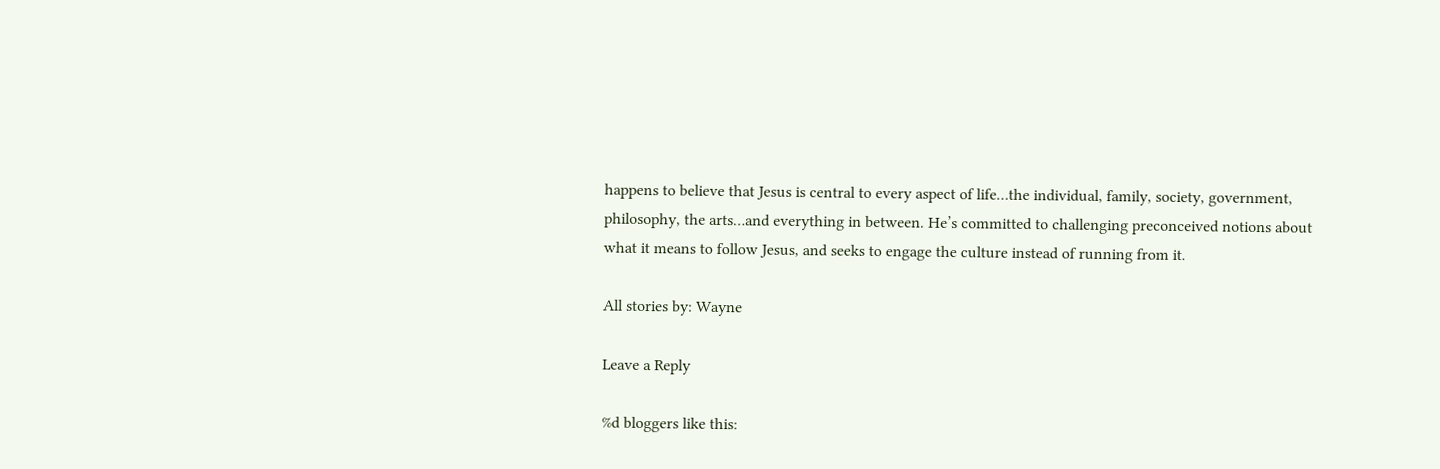happens to believe that Jesus is central to every aspect of life…the individual, family, society, government, philosophy, the arts…and everything in between. He’s committed to challenging preconceived notions about what it means to follow Jesus, and seeks to engage the culture instead of running from it.

All stories by: Wayne

Leave a Reply

%d bloggers like this: